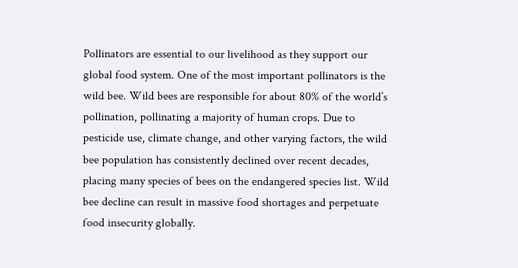Pollinators are essential to our livelihood as they support our global food system. One of the most important pollinators is the wild bee. Wild bees are responsible for about 80% of the world’s pollination, pollinating a majority of human crops. Due to pesticide use, climate change, and other varying factors, the wild bee population has consistently declined over recent decades, placing many species of bees on the endangered species list. Wild bee decline can result in massive food shortages and perpetuate food insecurity globally.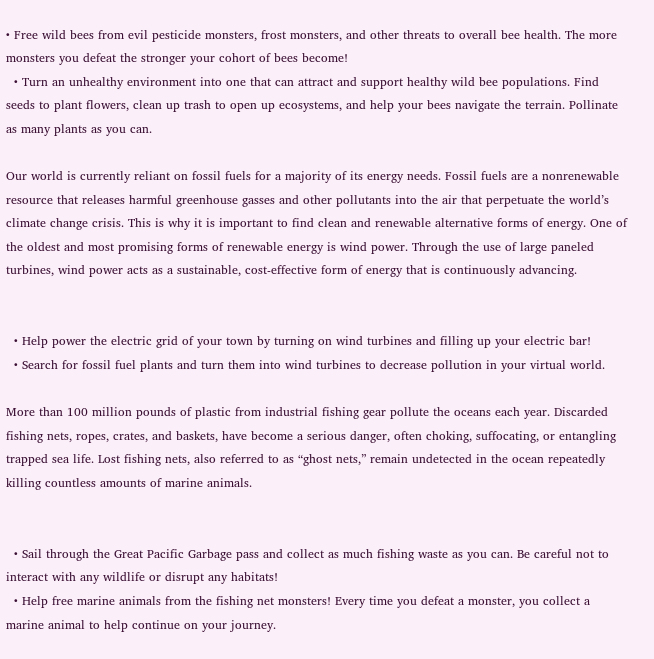• Free wild bees from evil pesticide monsters, frost monsters, and other threats to overall bee health. The more monsters you defeat the stronger your cohort of bees become!
  • Turn an unhealthy environment into one that can attract and support healthy wild bee populations. Find seeds to plant flowers, clean up trash to open up ecosystems, and help your bees navigate the terrain. Pollinate as many plants as you can.

Our world is currently reliant on fossil fuels for a majority of its energy needs. Fossil fuels are a nonrenewable resource that releases harmful greenhouse gasses and other pollutants into the air that perpetuate the world’s climate change crisis. This is why it is important to find clean and renewable alternative forms of energy. One of the oldest and most promising forms of renewable energy is wind power. Through the use of large paneled turbines, wind power acts as a sustainable, cost-effective form of energy that is continuously advancing.


  • Help power the electric grid of your town by turning on wind turbines and filling up your electric bar!
  • Search for fossil fuel plants and turn them into wind turbines to decrease pollution in your virtual world.

More than 100 million pounds of plastic from industrial fishing gear pollute the oceans each year. Discarded fishing nets, ropes, crates, and baskets, have become a serious danger, often choking, suffocating, or entangling trapped sea life. Lost fishing nets, also referred to as “ghost nets,” remain undetected in the ocean repeatedly killing countless amounts of marine animals.


  • Sail through the Great Pacific Garbage pass and collect as much fishing waste as you can. Be careful not to interact with any wildlife or disrupt any habitats!
  • Help free marine animals from the fishing net monsters! Every time you defeat a monster, you collect a marine animal to help continue on your journey.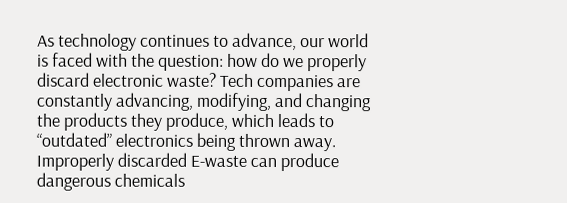As technology continues to advance, our world is faced with the question: how do we properly discard electronic waste? Tech companies are constantly advancing, modifying, and changing the products they produce, which leads to “outdated” electronics being thrown away. Improperly discarded E-waste can produce dangerous chemicals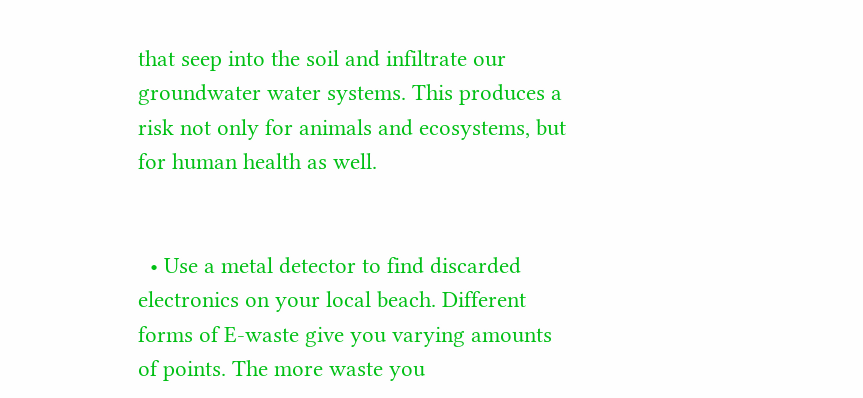that seep into the soil and infiltrate our groundwater water systems. This produces a risk not only for animals and ecosystems, but for human health as well.


  • Use a metal detector to find discarded electronics on your local beach. Different forms of E-waste give you varying amounts of points. The more waste you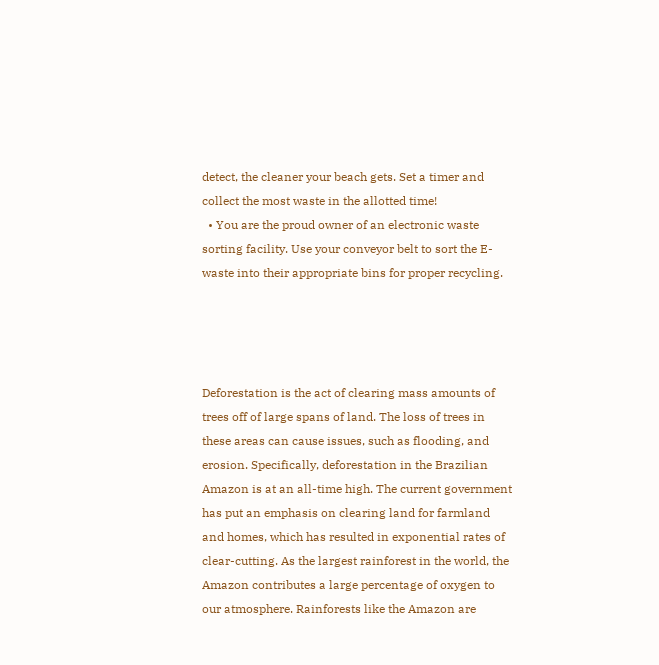detect, the cleaner your beach gets. Set a timer and collect the most waste in the allotted time!
  • You are the proud owner of an electronic waste sorting facility. Use your conveyor belt to sort the E-waste into their appropriate bins for proper recycling.




Deforestation is the act of clearing mass amounts of trees off of large spans of land. The loss of trees in these areas can cause issues, such as flooding, and erosion. Specifically, deforestation in the Brazilian Amazon is at an all-time high. The current government has put an emphasis on clearing land for farmland and homes, which has resulted in exponential rates of clear-cutting. As the largest rainforest in the world, the Amazon contributes a large percentage of oxygen to our atmosphere. Rainforests like the Amazon are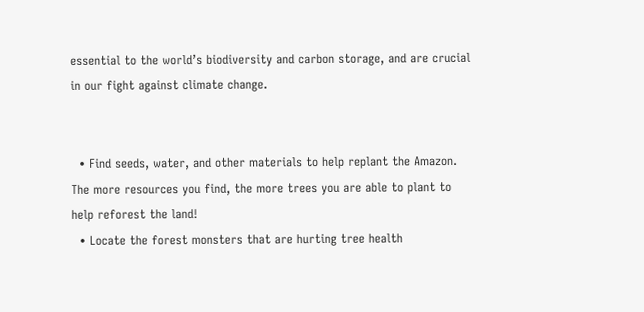essential to the world’s biodiversity and carbon storage, and are crucial in our fight against climate change.


  • Find seeds, water, and other materials to help replant the Amazon. The more resources you find, the more trees you are able to plant to help reforest the land!
  • Locate the forest monsters that are hurting tree health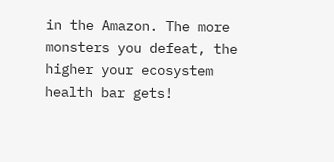in the Amazon. The more monsters you defeat, the higher your ecosystem health bar gets!